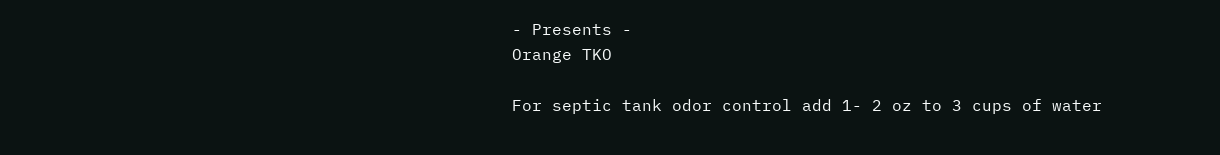- Presents -
Orange TKO

For septic tank odor control add 1- 2 oz to 3 cups of water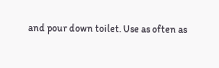and pour down toilet. Use as often as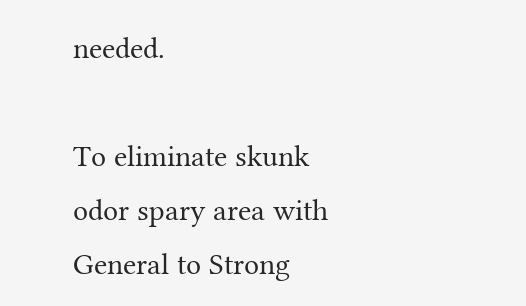needed.

To eliminate skunk odor spary area with General to Strong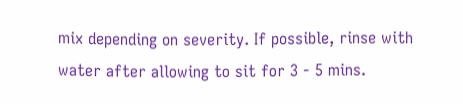mix depending on severity. If possible, rinse with water after allowing to sit for 3 - 5 mins.